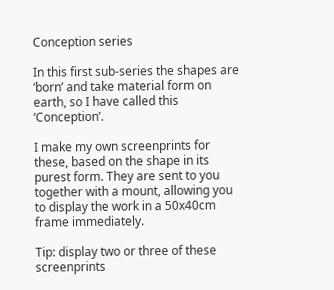Conception series

In this first sub-series the shapes are ‘born’ and take material form on earth, so I have called this ‘Conception’.

I make my own screenprints for these, based on the shape in its purest form. They are sent to you together with a mount, allowing you to display the work in a 50x40cm frame immediately.

Tip: display two or three of these screenprints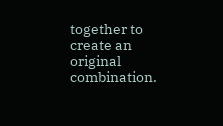together to create an original combination.